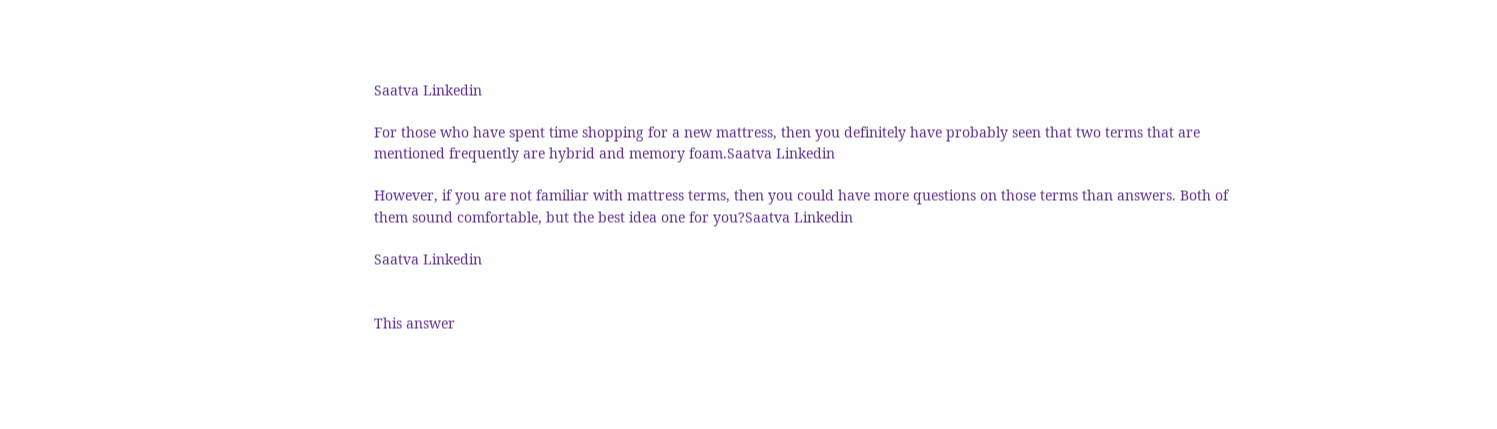Saatva Linkedin

For those who have spent time shopping for a new mattress, then you definitely have probably seen that two terms that are mentioned frequently are hybrid and memory foam.Saatva Linkedin

However, if you are not familiar with mattress terms, then you could have more questions on those terms than answers. Both of them sound comfortable, but the best idea one for you?Saatva Linkedin

Saatva Linkedin


This answer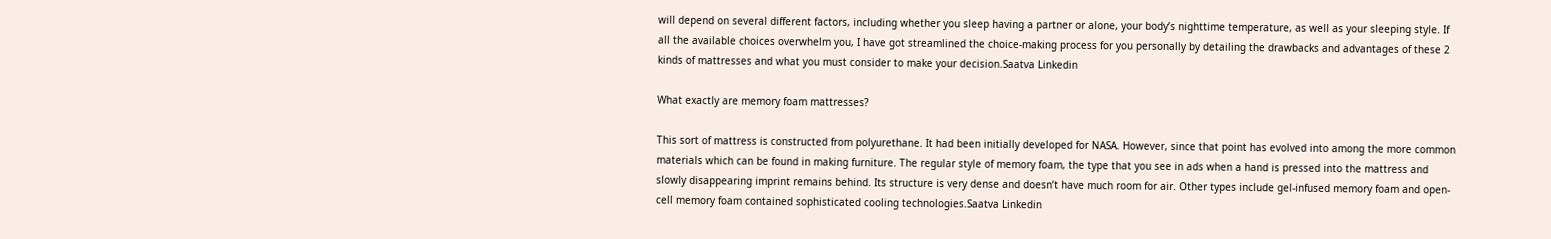will depend on several different factors, including whether you sleep having a partner or alone, your body’s nighttime temperature, as well as your sleeping style. If all the available choices overwhelm you, I have got streamlined the choice-making process for you personally by detailing the drawbacks and advantages of these 2 kinds of mattresses and what you must consider to make your decision.Saatva Linkedin

What exactly are memory foam mattresses?

This sort of mattress is constructed from polyurethane. It had been initially developed for NASA. However, since that point has evolved into among the more common materials which can be found in making furniture. The regular style of memory foam, the type that you see in ads when a hand is pressed into the mattress and slowly disappearing imprint remains behind. Its structure is very dense and doesn’t have much room for air. Other types include gel-infused memory foam and open-cell memory foam contained sophisticated cooling technologies.Saatva Linkedin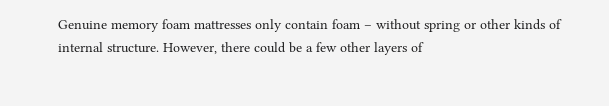Genuine memory foam mattresses only contain foam – without spring or other kinds of internal structure. However, there could be a few other layers of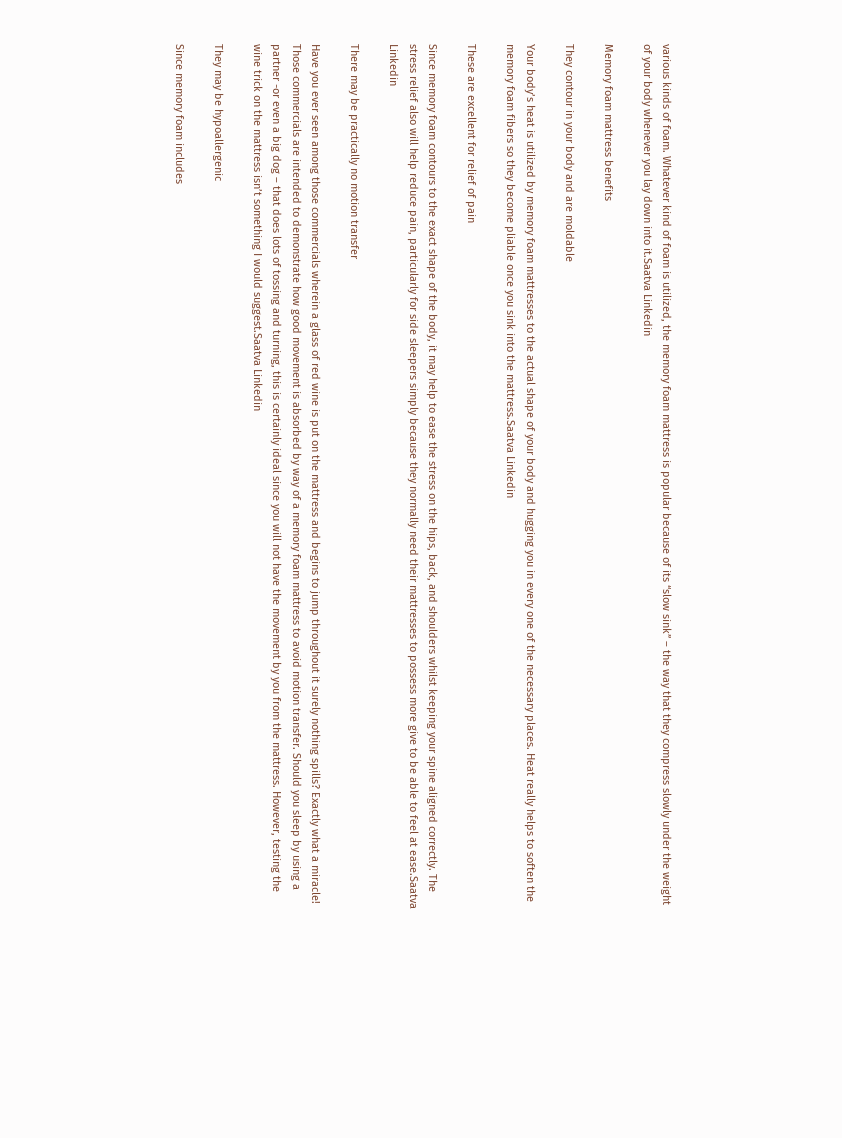various kinds of foam. Whatever kind of foam is utilized, the memory foam mattress is popular because of its “slow sink” – the way that they compress slowly under the weight of your body whenever you lay down into it.Saatva Linkedin

Memory foam mattress benefits

They contour in your body and are moldable

Your body’s heat is utilized by memory foam mattresses to the actual shape of your body and hugging you in every one of the necessary places. Heat really helps to soften the memory foam fibers so they become pliable once you sink into the mattress.Saatva Linkedin

These are excellent for relief of pain

Since memory foam contours to the exact shape of the body, it may help to ease the stress on the hips, back, and shoulders whilst keeping your spine aligned correctly. The stress relief also will help reduce pain, particularly for side sleepers simply because they normally need their mattresses to possess more give to be able to feel at ease.Saatva Linkedin

There may be practically no motion transfer

Have you ever seen among those commercials wherein a glass of red wine is put on the mattress and begins to jump throughout it surely nothing spills? Exactly what a miracle! Those commercials are intended to demonstrate how good movement is absorbed by way of a memory foam mattress to avoid motion transfer. Should you sleep by using a partner -or even a big dog – that does lots of tossing and turning, this is certainly ideal since you will not have the movement by you from the mattress. However, testing the wine trick on the mattress isn’t something I would suggest.Saatva Linkedin

They may be hypoallergenic

Since memory foam includes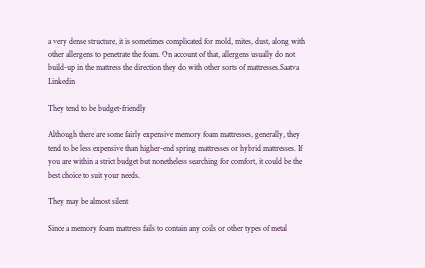a very dense structure, it is sometimes complicated for mold, mites, dust, along with other allergens to penetrate the foam. On account of that, allergens usually do not build-up in the mattress the direction they do with other sorts of mattresses.Saatva Linkedin

They tend to be budget-friendly

Although there are some fairly expensive memory foam mattresses, generally, they tend to be less expensive than higher-end spring mattresses or hybrid mattresses. If you are within a strict budget but nonetheless searching for comfort, it could be the best choice to suit your needs.

They may be almost silent

Since a memory foam mattress fails to contain any coils or other types of metal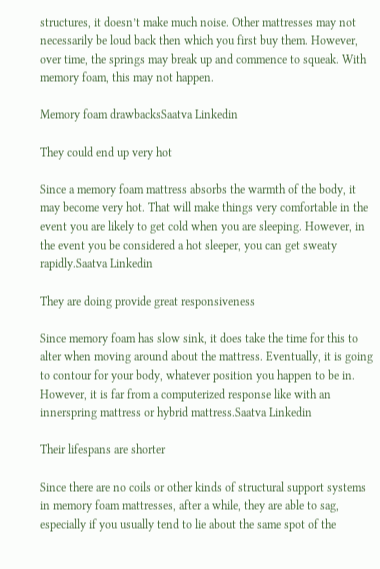structures, it doesn’t make much noise. Other mattresses may not necessarily be loud back then which you first buy them. However, over time, the springs may break up and commence to squeak. With memory foam, this may not happen.

Memory foam drawbacksSaatva Linkedin

They could end up very hot

Since a memory foam mattress absorbs the warmth of the body, it may become very hot. That will make things very comfortable in the event you are likely to get cold when you are sleeping. However, in the event you be considered a hot sleeper, you can get sweaty rapidly.Saatva Linkedin

They are doing provide great responsiveness

Since memory foam has slow sink, it does take the time for this to alter when moving around about the mattress. Eventually, it is going to contour for your body, whatever position you happen to be in. However, it is far from a computerized response like with an innerspring mattress or hybrid mattress.Saatva Linkedin

Their lifespans are shorter

Since there are no coils or other kinds of structural support systems in memory foam mattresses, after a while, they are able to sag, especially if you usually tend to lie about the same spot of the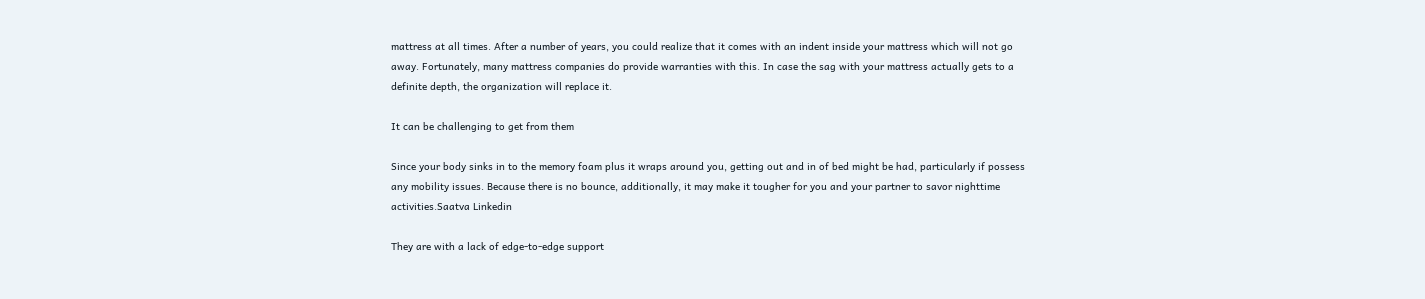mattress at all times. After a number of years, you could realize that it comes with an indent inside your mattress which will not go away. Fortunately, many mattress companies do provide warranties with this. In case the sag with your mattress actually gets to a definite depth, the organization will replace it.

It can be challenging to get from them

Since your body sinks in to the memory foam plus it wraps around you, getting out and in of bed might be had, particularly if possess any mobility issues. Because there is no bounce, additionally, it may make it tougher for you and your partner to savor nighttime activities.Saatva Linkedin

They are with a lack of edge-to-edge support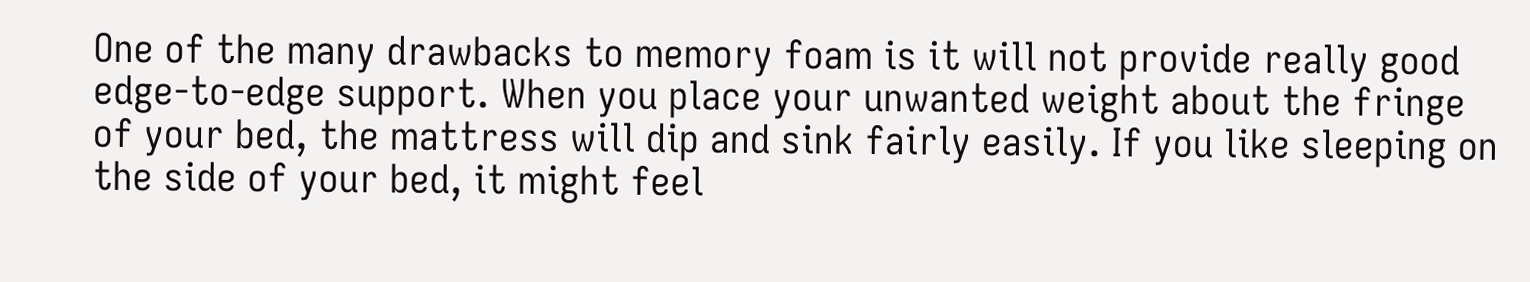One of the many drawbacks to memory foam is it will not provide really good edge-to-edge support. When you place your unwanted weight about the fringe of your bed, the mattress will dip and sink fairly easily. If you like sleeping on the side of your bed, it might feel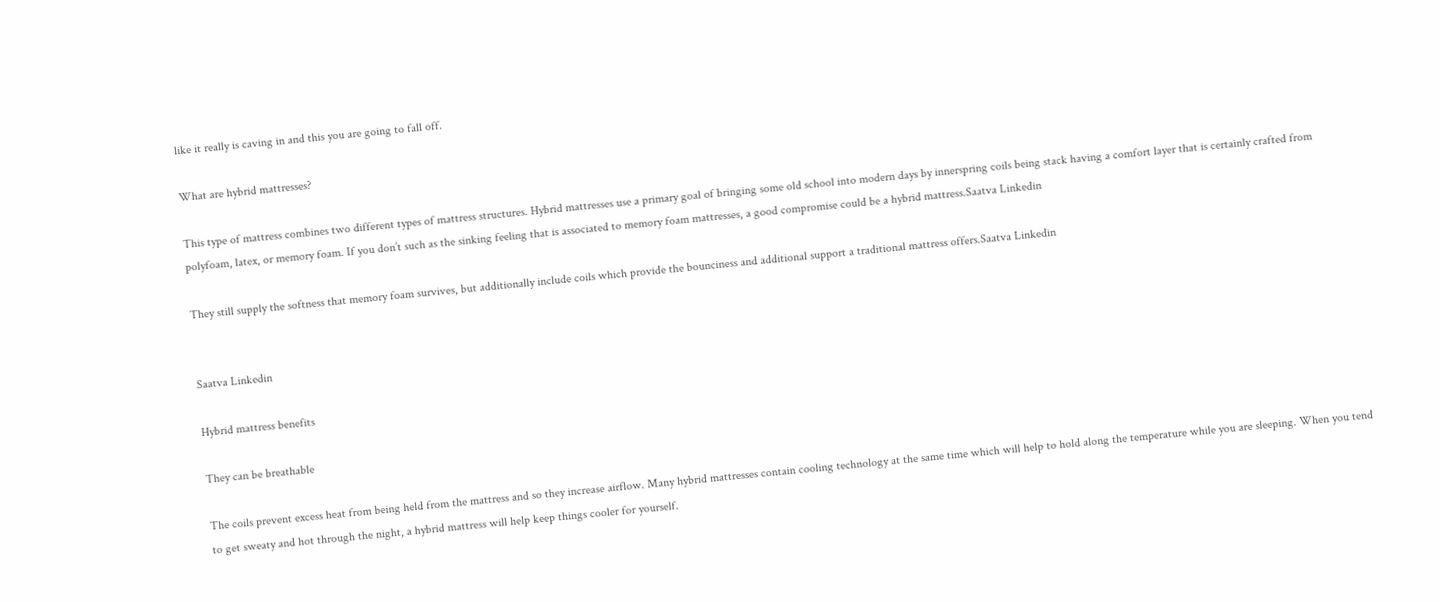like it really is caving in and this you are going to fall off.

What are hybrid mattresses?

This type of mattress combines two different types of mattress structures. Hybrid mattresses use a primary goal of bringing some old school into modern days by innerspring coils being stack having a comfort layer that is certainly crafted from polyfoam, latex, or memory foam. If you don’t such as the sinking feeling that is associated to memory foam mattresses, a good compromise could be a hybrid mattress.Saatva Linkedin

They still supply the softness that memory foam survives, but additionally include coils which provide the bounciness and additional support a traditional mattress offers.Saatva Linkedin


Saatva Linkedin

Hybrid mattress benefits

They can be breathable

The coils prevent excess heat from being held from the mattress and so they increase airflow. Many hybrid mattresses contain cooling technology at the same time which will help to hold along the temperature while you are sleeping. When you tend to get sweaty and hot through the night, a hybrid mattress will help keep things cooler for yourself.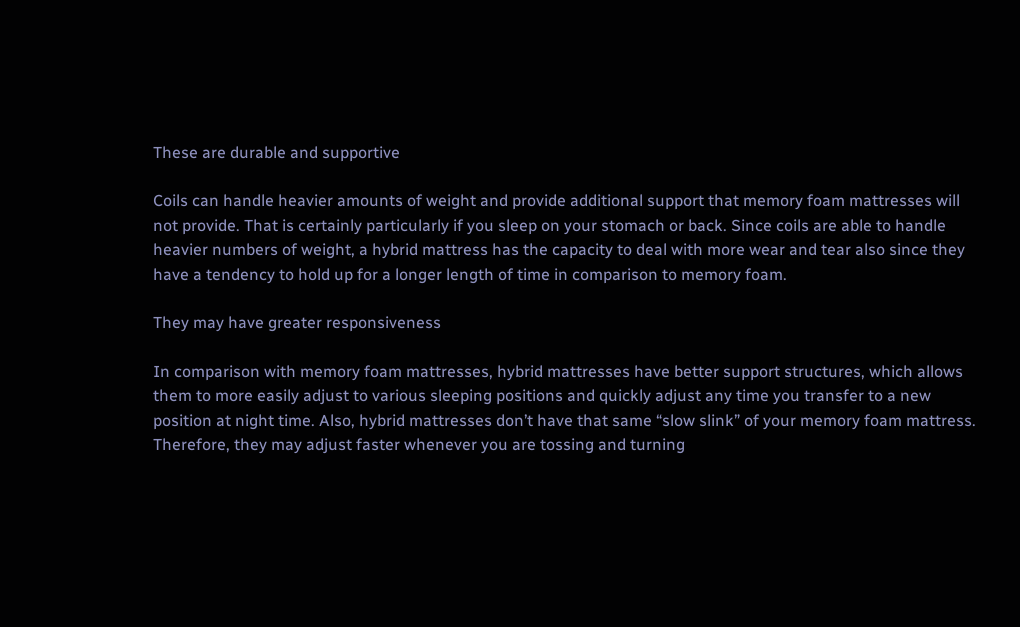These are durable and supportive

Coils can handle heavier amounts of weight and provide additional support that memory foam mattresses will not provide. That is certainly particularly if you sleep on your stomach or back. Since coils are able to handle heavier numbers of weight, a hybrid mattress has the capacity to deal with more wear and tear also since they have a tendency to hold up for a longer length of time in comparison to memory foam.

They may have greater responsiveness

In comparison with memory foam mattresses, hybrid mattresses have better support structures, which allows them to more easily adjust to various sleeping positions and quickly adjust any time you transfer to a new position at night time. Also, hybrid mattresses don’t have that same “slow slink” of your memory foam mattress. Therefore, they may adjust faster whenever you are tossing and turning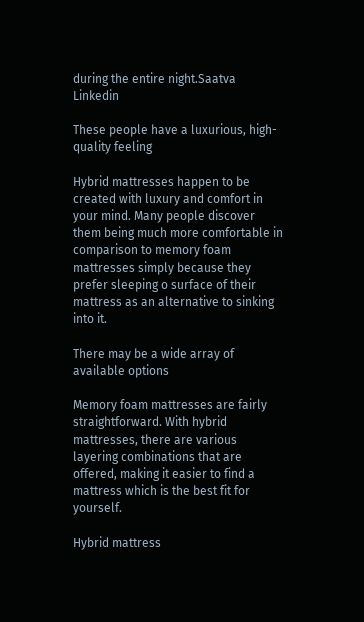during the entire night.Saatva Linkedin

These people have a luxurious, high-quality feeling

Hybrid mattresses happen to be created with luxury and comfort in your mind. Many people discover them being much more comfortable in comparison to memory foam mattresses simply because they prefer sleeping o surface of their mattress as an alternative to sinking into it.

There may be a wide array of available options

Memory foam mattresses are fairly straightforward. With hybrid mattresses, there are various layering combinations that are offered, making it easier to find a mattress which is the best fit for yourself.

Hybrid mattress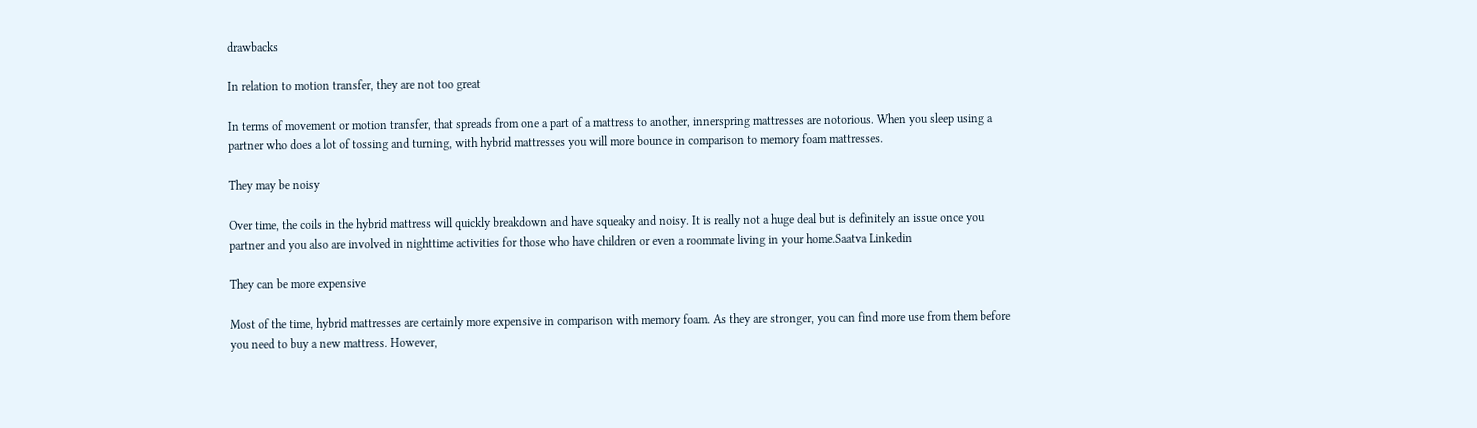drawbacks

In relation to motion transfer, they are not too great

In terms of movement or motion transfer, that spreads from one a part of a mattress to another, innerspring mattresses are notorious. When you sleep using a partner who does a lot of tossing and turning, with hybrid mattresses you will more bounce in comparison to memory foam mattresses.

They may be noisy

Over time, the coils in the hybrid mattress will quickly breakdown and have squeaky and noisy. It is really not a huge deal but is definitely an issue once you partner and you also are involved in nighttime activities for those who have children or even a roommate living in your home.Saatva Linkedin

They can be more expensive

Most of the time, hybrid mattresses are certainly more expensive in comparison with memory foam. As they are stronger, you can find more use from them before you need to buy a new mattress. However,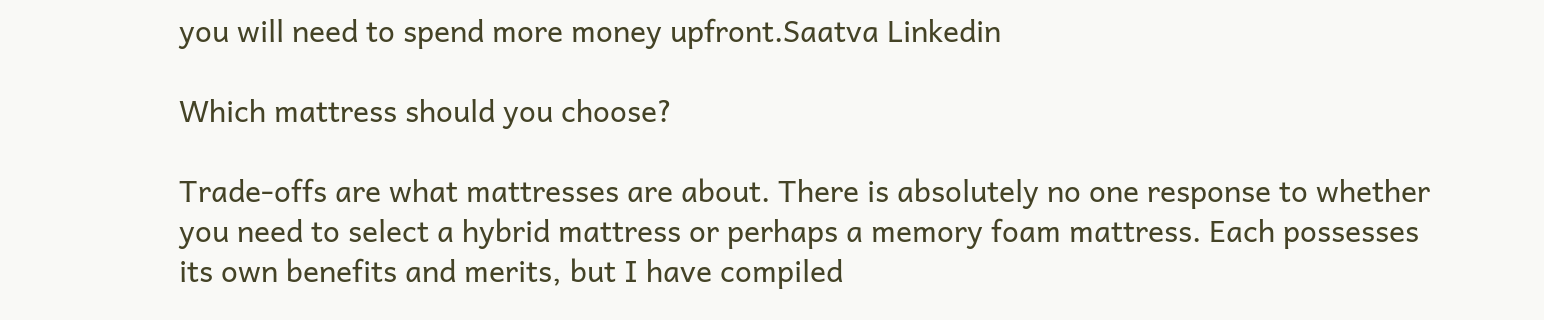you will need to spend more money upfront.Saatva Linkedin

Which mattress should you choose?

Trade-offs are what mattresses are about. There is absolutely no one response to whether you need to select a hybrid mattress or perhaps a memory foam mattress. Each possesses its own benefits and merits, but I have compiled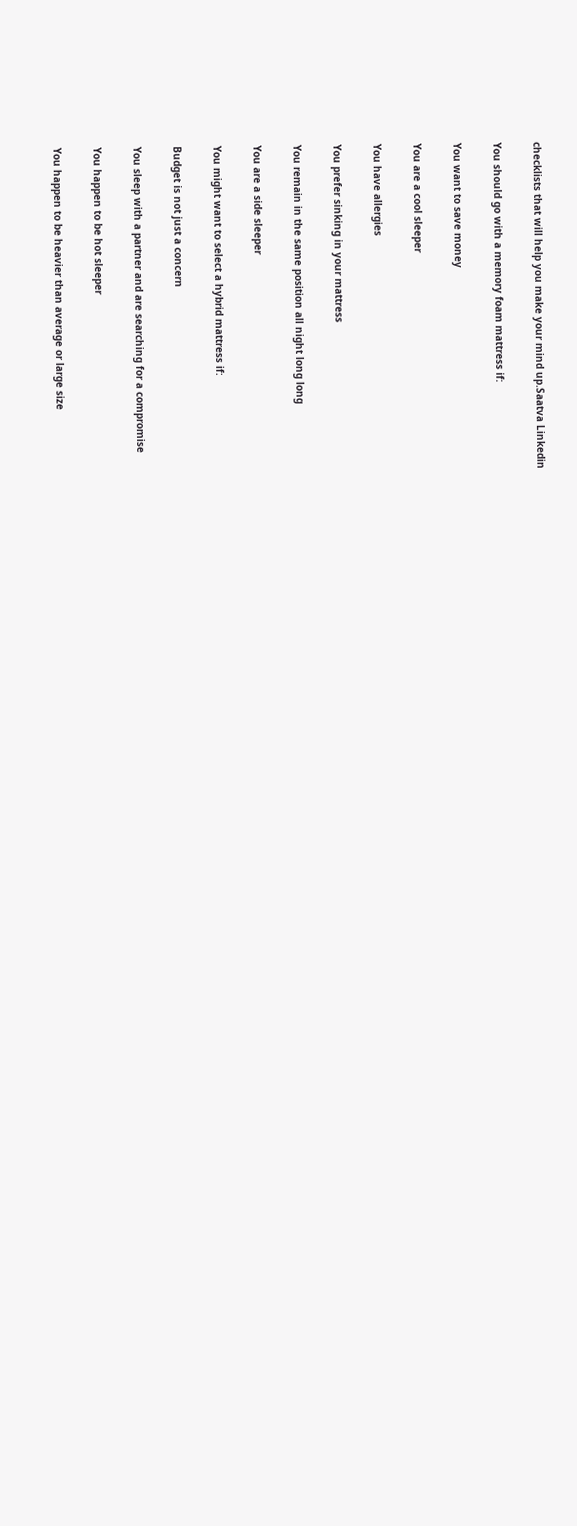checklists that will help you make your mind up.Saatva Linkedin

You should go with a memory foam mattress if:

You want to save money

You are a cool sleeper

You have allergies

You prefer sinking in your mattress

You remain in the same position all night long long

You are a side sleeper

You might want to select a hybrid mattress if:

Budget is not just a concern

You sleep with a partner and are searching for a compromise

You happen to be hot sleeper

You happen to be heavier than average or large size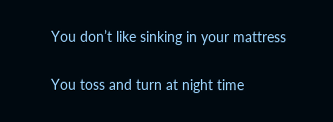You don’t like sinking in your mattress

You toss and turn at night time